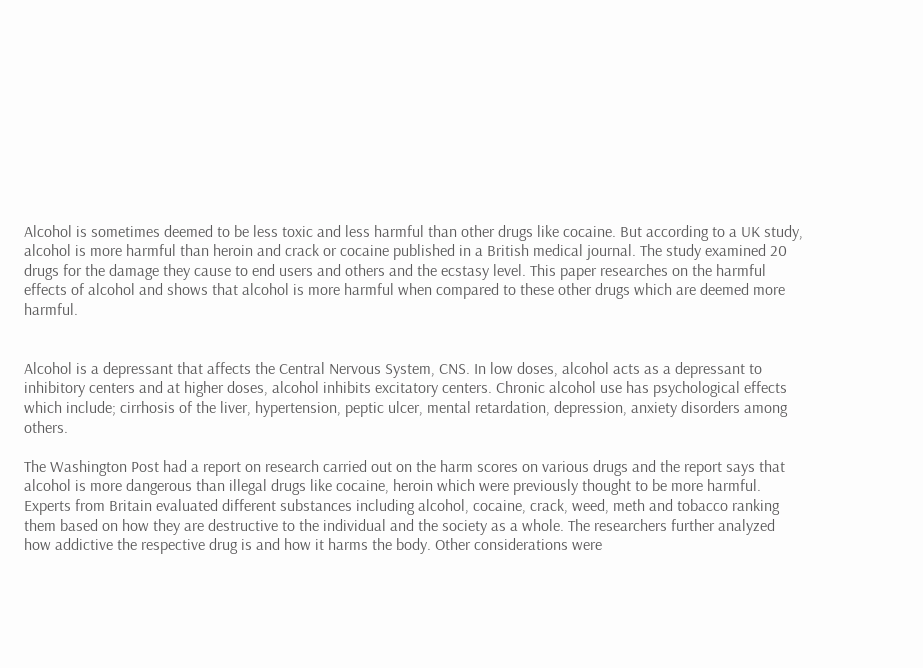Alcohol is sometimes deemed to be less toxic and less harmful than other drugs like cocaine. But according to a UK study, alcohol is more harmful than heroin and crack or cocaine published in a British medical journal. The study examined 20 drugs for the damage they cause to end users and others and the ecstasy level. This paper researches on the harmful effects of alcohol and shows that alcohol is more harmful when compared to these other drugs which are deemed more harmful.


Alcohol is a depressant that affects the Central Nervous System, CNS. In low doses, alcohol acts as a depressant to inhibitory centers and at higher doses, alcohol inhibits excitatory centers. Chronic alcohol use has psychological effects which include; cirrhosis of the liver, hypertension, peptic ulcer, mental retardation, depression, anxiety disorders among others.

The Washington Post had a report on research carried out on the harm scores on various drugs and the report says that alcohol is more dangerous than illegal drugs like cocaine, heroin which were previously thought to be more harmful. Experts from Britain evaluated different substances including alcohol, cocaine, crack, weed, meth and tobacco ranking them based on how they are destructive to the individual and the society as a whole. The researchers further analyzed how addictive the respective drug is and how it harms the body. Other considerations were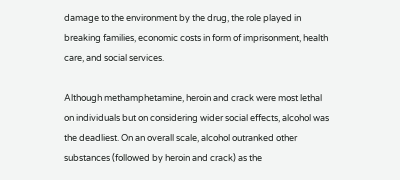damage to the environment by the drug, the role played in breaking families, economic costs in form of imprisonment, health care, and social services.

Although methamphetamine, heroin and crack were most lethal on individuals but on considering wider social effects, alcohol was the deadliest. On an overall scale, alcohol outranked other substances (followed by heroin and crack) as the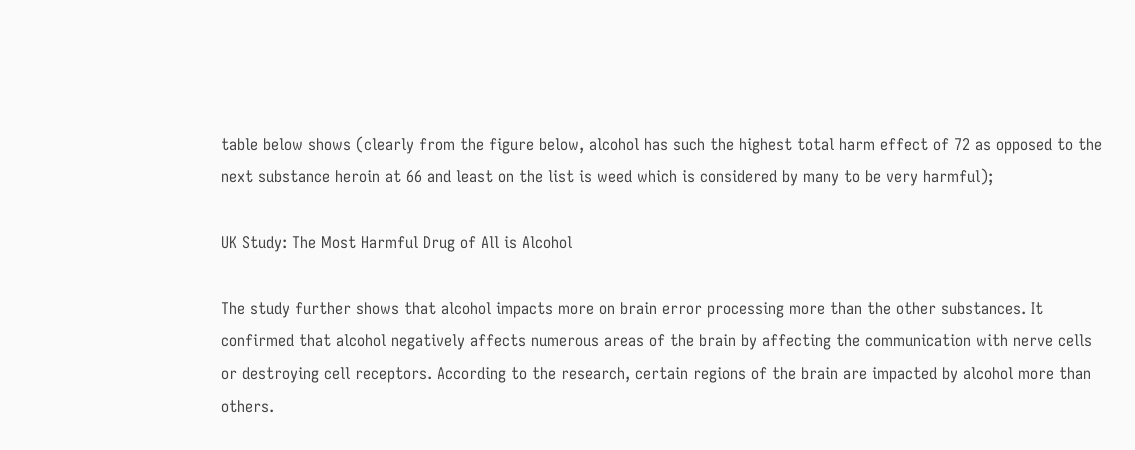table below shows (clearly from the figure below, alcohol has such the highest total harm effect of 72 as opposed to the next substance heroin at 66 and least on the list is weed which is considered by many to be very harmful);

UK Study: The Most Harmful Drug of All is Alcohol

The study further shows that alcohol impacts more on brain error processing more than the other substances. It confirmed that alcohol negatively affects numerous areas of the brain by affecting the communication with nerve cells or destroying cell receptors. According to the research, certain regions of the brain are impacted by alcohol more than others.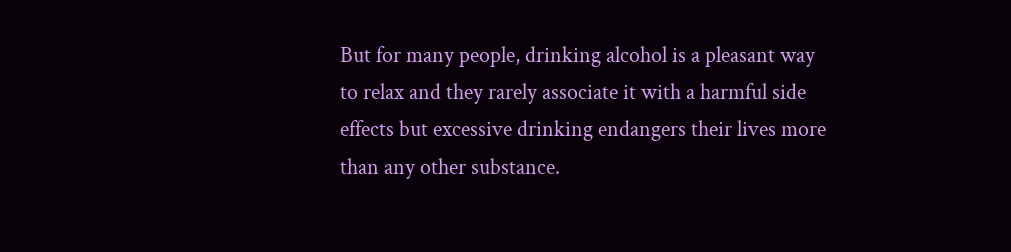But for many people, drinking alcohol is a pleasant way to relax and they rarely associate it with a harmful side effects but excessive drinking endangers their lives more than any other substance.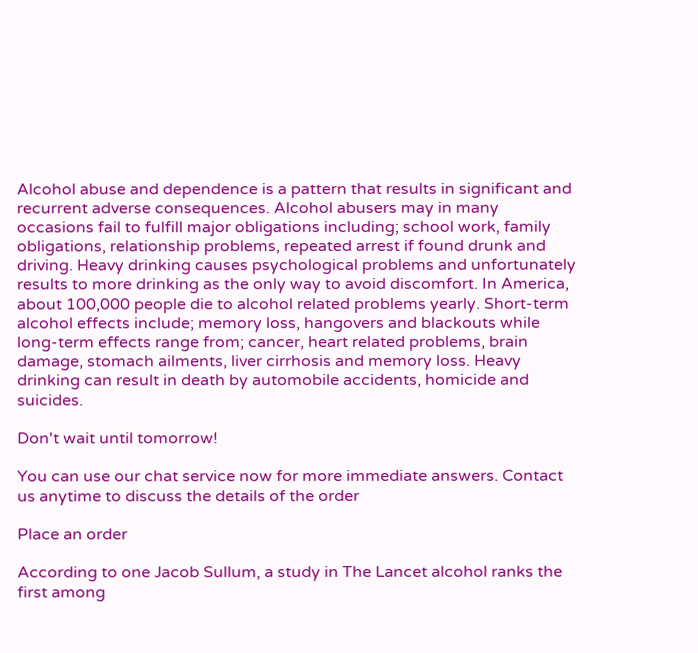Alcohol abuse and dependence is a pattern that results in significant and recurrent adverse consequences. Alcohol abusers may in many occasions fail to fulfill major obligations including; school work, family obligations, relationship problems, repeated arrest if found drunk and driving. Heavy drinking causes psychological problems and unfortunately results to more drinking as the only way to avoid discomfort. In America, about 100,000 people die to alcohol related problems yearly. Short-term alcohol effects include; memory loss, hangovers and blackouts while long-term effects range from; cancer, heart related problems, brain damage, stomach ailments, liver cirrhosis and memory loss. Heavy drinking can result in death by automobile accidents, homicide and suicides.

Don't wait until tomorrow!

You can use our chat service now for more immediate answers. Contact us anytime to discuss the details of the order

Place an order

According to one Jacob Sullum, a study in The Lancet alcohol ranks the first among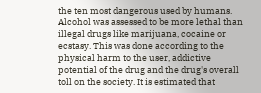the ten most dangerous used by humans. Alcohol was assessed to be more lethal than illegal drugs like marijuana, cocaine or ecstasy. This was done according to the physical harm to the user, addictive potential of the drug and the drug's overall toll on the society. It is estimated that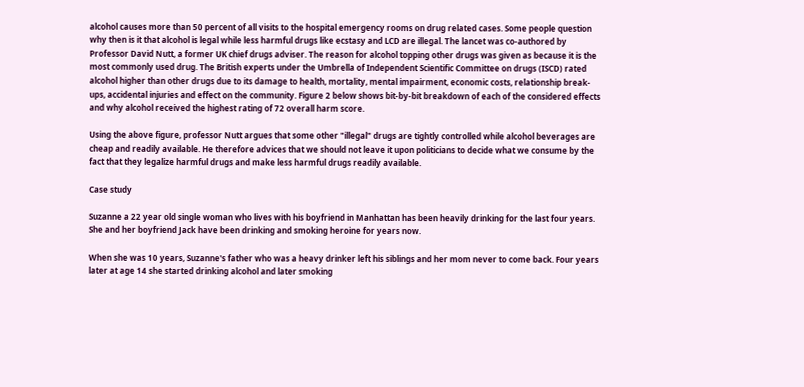alcohol causes more than 50 percent of all visits to the hospital emergency rooms on drug related cases. Some people question why then is it that alcohol is legal while less harmful drugs like ecstasy and LCD are illegal. The lancet was co-authored by Professor David Nutt, a former UK chief drugs adviser. The reason for alcohol topping other drugs was given as because it is the most commonly used drug. The British experts under the Umbrella of Independent Scientific Committee on drugs (ISCD) rated alcohol higher than other drugs due to its damage to health, mortality, mental impairment, economic costs, relationship break-ups, accidental injuries and effect on the community. Figure 2 below shows bit-by-bit breakdown of each of the considered effects and why alcohol received the highest rating of 72 overall harm score.

Using the above figure, professor Nutt argues that some other "illegal" drugs are tightly controlled while alcohol beverages are cheap and readily available. He therefore advices that we should not leave it upon politicians to decide what we consume by the fact that they legalize harmful drugs and make less harmful drugs readily available.

Case study

Suzanne a 22 year old single woman who lives with his boyfriend in Manhattan has been heavily drinking for the last four years. She and her boyfriend Jack have been drinking and smoking heroine for years now.

When she was 10 years, Suzanne's father who was a heavy drinker left his siblings and her mom never to come back. Four years later at age 14 she started drinking alcohol and later smoking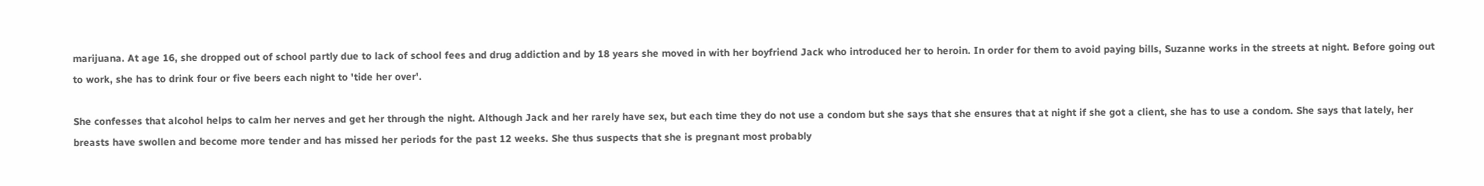marijuana. At age 16, she dropped out of school partly due to lack of school fees and drug addiction and by 18 years she moved in with her boyfriend Jack who introduced her to heroin. In order for them to avoid paying bills, Suzanne works in the streets at night. Before going out to work, she has to drink four or five beers each night to 'tide her over'.

She confesses that alcohol helps to calm her nerves and get her through the night. Although Jack and her rarely have sex, but each time they do not use a condom but she says that she ensures that at night if she got a client, she has to use a condom. She says that lately, her breasts have swollen and become more tender and has missed her periods for the past 12 weeks. She thus suspects that she is pregnant most probably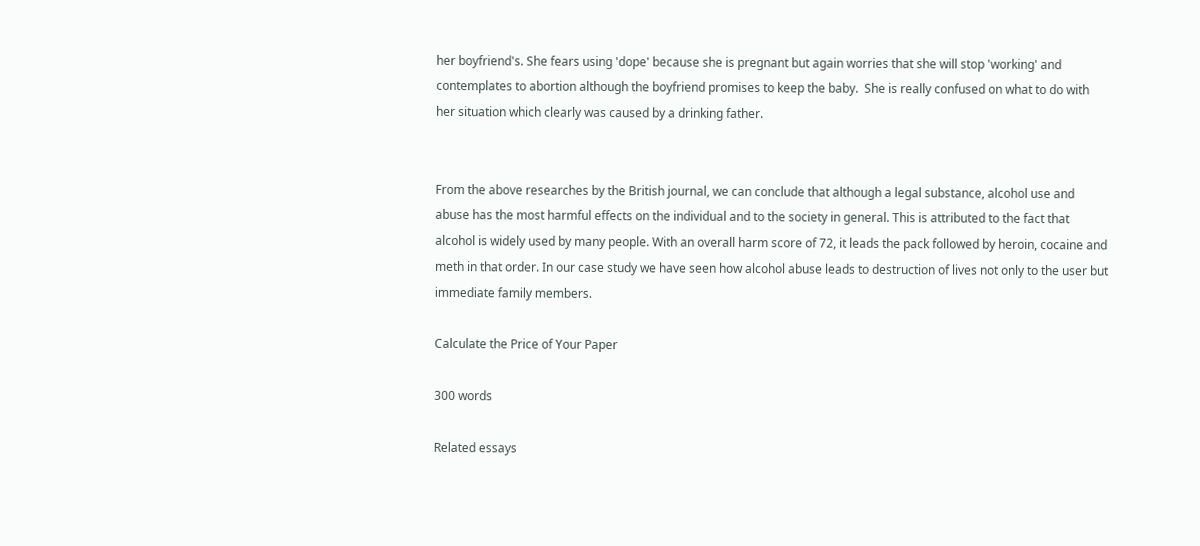her boyfriend's. She fears using 'dope' because she is pregnant but again worries that she will stop 'working' and contemplates to abortion although the boyfriend promises to keep the baby.  She is really confused on what to do with her situation which clearly was caused by a drinking father.


From the above researches by the British journal, we can conclude that although a legal substance, alcohol use and abuse has the most harmful effects on the individual and to the society in general. This is attributed to the fact that alcohol is widely used by many people. With an overall harm score of 72, it leads the pack followed by heroin, cocaine and meth in that order. In our case study we have seen how alcohol abuse leads to destruction of lives not only to the user but immediate family members.

Calculate the Price of Your Paper

300 words

Related essays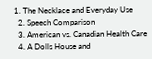1. The Necklace and Everyday Use
  2. Speech Comparison
  3. American vs. Canadian Health Care
  4. A Dolls House and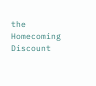the Homecoming
Discount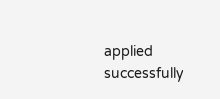applied successfully